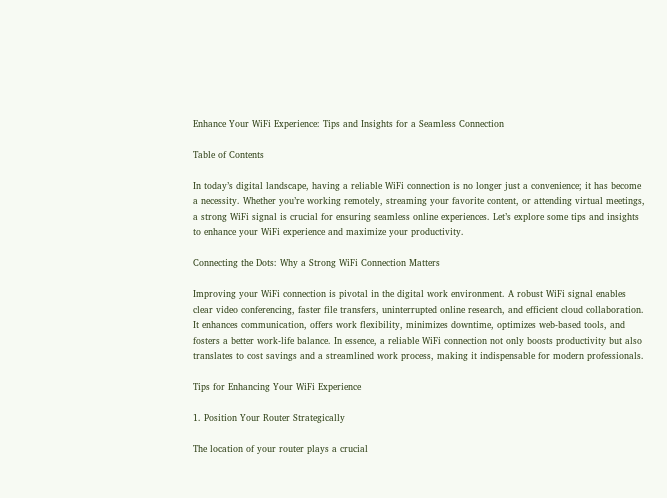Enhance Your WiFi Experience: Tips and Insights for a Seamless Connection

Table of Contents

In today’s digital landscape, having a reliable WiFi connection is no longer just a convenience; it has become a necessity. Whether you’re working remotely, streaming your favorite content, or attending virtual meetings, a strong WiFi signal is crucial for ensuring seamless online experiences. Let’s explore some tips and insights to enhance your WiFi experience and maximize your productivity.

Connecting the Dots: Why a Strong WiFi Connection Matters

Improving your WiFi connection is pivotal in the digital work environment. A robust WiFi signal enables clear video conferencing, faster file transfers, uninterrupted online research, and efficient cloud collaboration. It enhances communication, offers work flexibility, minimizes downtime, optimizes web-based tools, and fosters a better work-life balance. In essence, a reliable WiFi connection not only boosts productivity but also translates to cost savings and a streamlined work process, making it indispensable for modern professionals.

Tips for Enhancing Your WiFi Experience

1. Position Your Router Strategically

The location of your router plays a crucial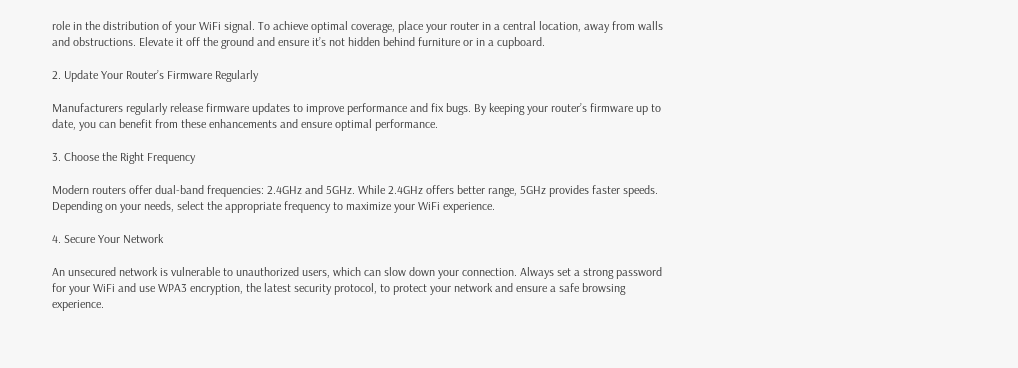role in the distribution of your WiFi signal. To achieve optimal coverage, place your router in a central location, away from walls and obstructions. Elevate it off the ground and ensure it’s not hidden behind furniture or in a cupboard.

2. Update Your Router’s Firmware Regularly

Manufacturers regularly release firmware updates to improve performance and fix bugs. By keeping your router’s firmware up to date, you can benefit from these enhancements and ensure optimal performance.

3. Choose the Right Frequency

Modern routers offer dual-band frequencies: 2.4GHz and 5GHz. While 2.4GHz offers better range, 5GHz provides faster speeds. Depending on your needs, select the appropriate frequency to maximize your WiFi experience.

4. Secure Your Network

An unsecured network is vulnerable to unauthorized users, which can slow down your connection. Always set a strong password for your WiFi and use WPA3 encryption, the latest security protocol, to protect your network and ensure a safe browsing experience.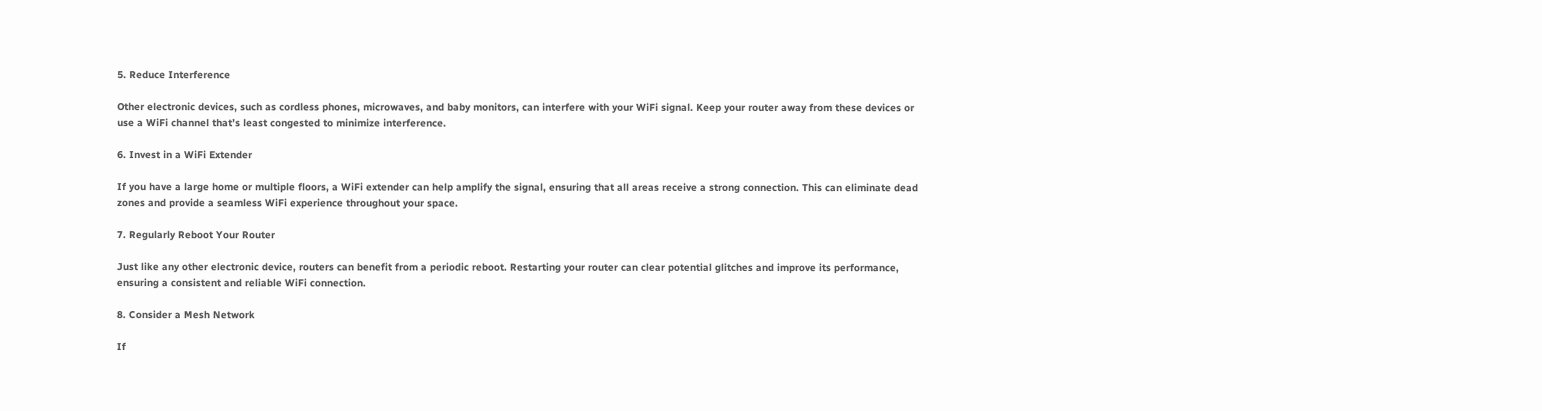5. Reduce Interference

Other electronic devices, such as cordless phones, microwaves, and baby monitors, can interfere with your WiFi signal. Keep your router away from these devices or use a WiFi channel that’s least congested to minimize interference.

6. Invest in a WiFi Extender

If you have a large home or multiple floors, a WiFi extender can help amplify the signal, ensuring that all areas receive a strong connection. This can eliminate dead zones and provide a seamless WiFi experience throughout your space.

7. Regularly Reboot Your Router

Just like any other electronic device, routers can benefit from a periodic reboot. Restarting your router can clear potential glitches and improve its performance, ensuring a consistent and reliable WiFi connection.

8. Consider a Mesh Network

If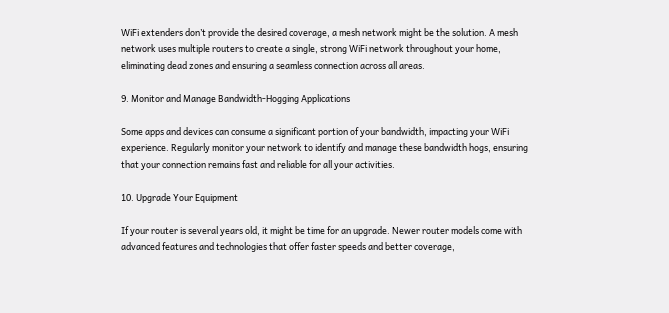WiFi extenders don’t provide the desired coverage, a mesh network might be the solution. A mesh network uses multiple routers to create a single, strong WiFi network throughout your home, eliminating dead zones and ensuring a seamless connection across all areas.

9. Monitor and Manage Bandwidth-Hogging Applications

Some apps and devices can consume a significant portion of your bandwidth, impacting your WiFi experience. Regularly monitor your network to identify and manage these bandwidth hogs, ensuring that your connection remains fast and reliable for all your activities.

10. Upgrade Your Equipment

If your router is several years old, it might be time for an upgrade. Newer router models come with advanced features and technologies that offer faster speeds and better coverage,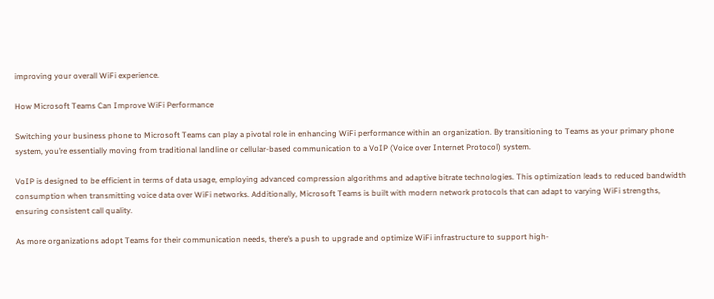improving your overall WiFi experience.

How Microsoft Teams Can Improve WiFi Performance

Switching your business phone to Microsoft Teams can play a pivotal role in enhancing WiFi performance within an organization. By transitioning to Teams as your primary phone system, you’re essentially moving from traditional landline or cellular-based communication to a VoIP (Voice over Internet Protocol) system.

VoIP is designed to be efficient in terms of data usage, employing advanced compression algorithms and adaptive bitrate technologies. This optimization leads to reduced bandwidth consumption when transmitting voice data over WiFi networks. Additionally, Microsoft Teams is built with modern network protocols that can adapt to varying WiFi strengths, ensuring consistent call quality.

As more organizations adopt Teams for their communication needs, there’s a push to upgrade and optimize WiFi infrastructure to support high-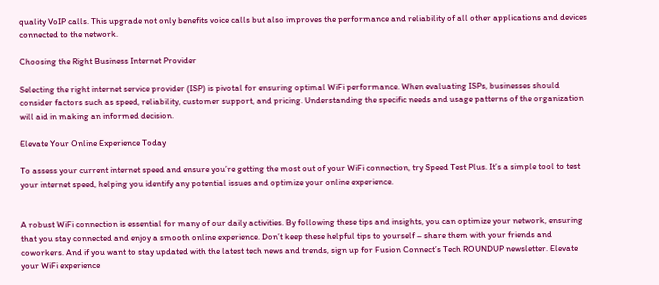quality VoIP calls. This upgrade not only benefits voice calls but also improves the performance and reliability of all other applications and devices connected to the network.

Choosing the Right Business Internet Provider

Selecting the right internet service provider (ISP) is pivotal for ensuring optimal WiFi performance. When evaluating ISPs, businesses should consider factors such as speed, reliability, customer support, and pricing. Understanding the specific needs and usage patterns of the organization will aid in making an informed decision.

Elevate Your Online Experience Today

To assess your current internet speed and ensure you’re getting the most out of your WiFi connection, try Speed Test Plus. It’s a simple tool to test your internet speed, helping you identify any potential issues and optimize your online experience.


A robust WiFi connection is essential for many of our daily activities. By following these tips and insights, you can optimize your network, ensuring that you stay connected and enjoy a smooth online experience. Don’t keep these helpful tips to yourself – share them with your friends and coworkers. And if you want to stay updated with the latest tech news and trends, sign up for Fusion Connect’s Tech ROUNDUP newsletter. Elevate your WiFi experience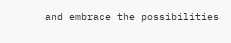and embrace the possibilities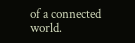of a connected world.